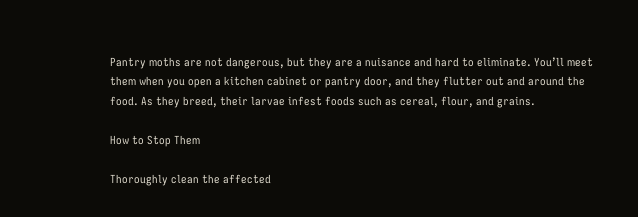Pantry moths are not dangerous, but they are a nuisance and hard to eliminate. You’ll meet them when you open a kitchen cabinet or pantry door, and they flutter out and around the food. As they breed, their larvae infest foods such as cereal, flour, and grains.

How to Stop Them

Thoroughly clean the affected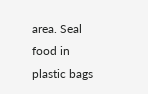area. Seal food in plastic bags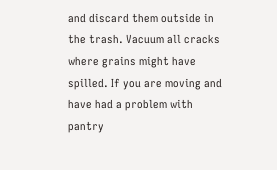and discard them outside in the trash. Vacuum all cracks where grains might have spilled. If you are moving and have had a problem with pantry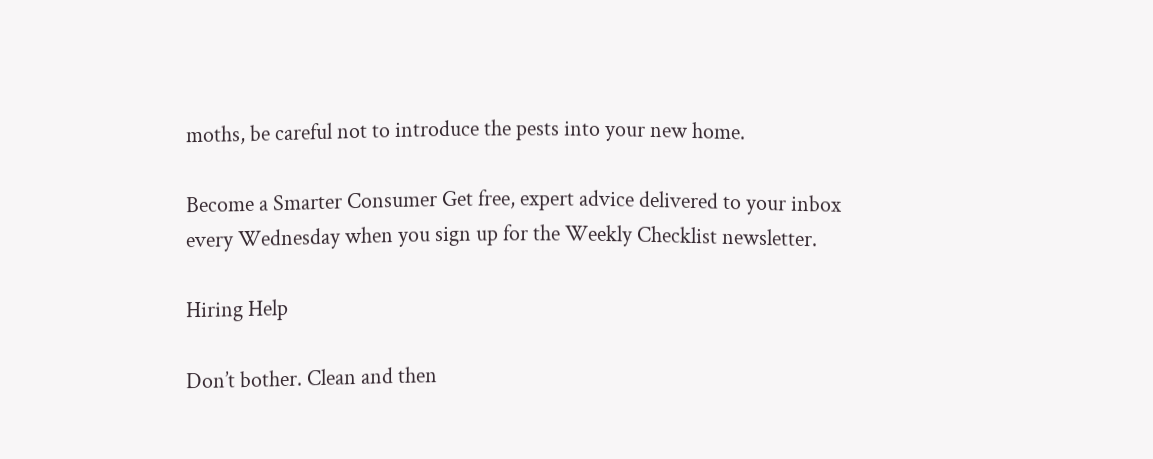moths, be careful not to introduce the pests into your new home.

Become a Smarter Consumer Get free, expert advice delivered to your inbox every Wednesday when you sign up for the Weekly Checklist newsletter.

Hiring Help

Don’t bother. Clean and then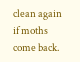clean again if moths come back.